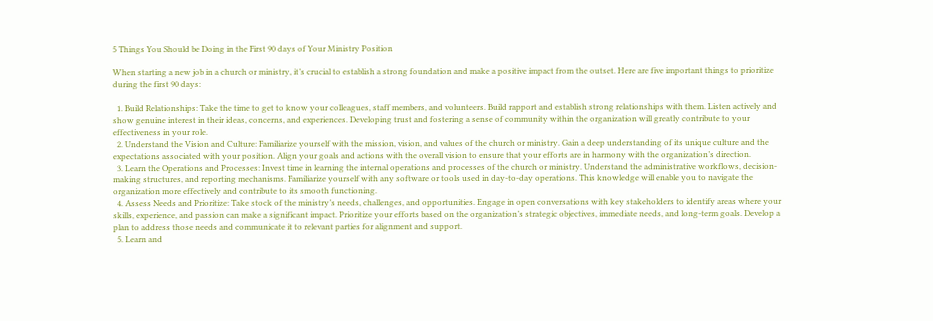5 Things You Should be Doing in the First 90 days of Your Ministry Position

When starting a new job in a church or ministry, it’s crucial to establish a strong foundation and make a positive impact from the outset. Here are five important things to prioritize during the first 90 days:

  1. Build Relationships: Take the time to get to know your colleagues, staff members, and volunteers. Build rapport and establish strong relationships with them. Listen actively and show genuine interest in their ideas, concerns, and experiences. Developing trust and fostering a sense of community within the organization will greatly contribute to your effectiveness in your role.
  2. Understand the Vision and Culture: Familiarize yourself with the mission, vision, and values of the church or ministry. Gain a deep understanding of its unique culture and the expectations associated with your position. Align your goals and actions with the overall vision to ensure that your efforts are in harmony with the organization’s direction.
  3. Learn the Operations and Processes: Invest time in learning the internal operations and processes of the church or ministry. Understand the administrative workflows, decision-making structures, and reporting mechanisms. Familiarize yourself with any software or tools used in day-to-day operations. This knowledge will enable you to navigate the organization more effectively and contribute to its smooth functioning.
  4. Assess Needs and Prioritize: Take stock of the ministry’s needs, challenges, and opportunities. Engage in open conversations with key stakeholders to identify areas where your skills, experience, and passion can make a significant impact. Prioritize your efforts based on the organization’s strategic objectives, immediate needs, and long-term goals. Develop a plan to address those needs and communicate it to relevant parties for alignment and support.
  5. Learn and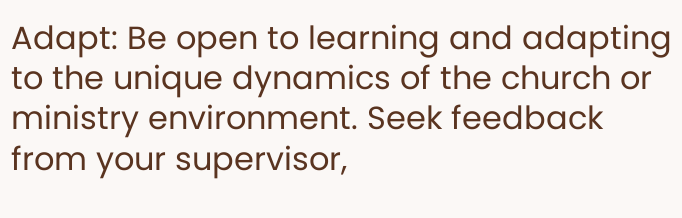Adapt: Be open to learning and adapting to the unique dynamics of the church or ministry environment. Seek feedback from your supervisor,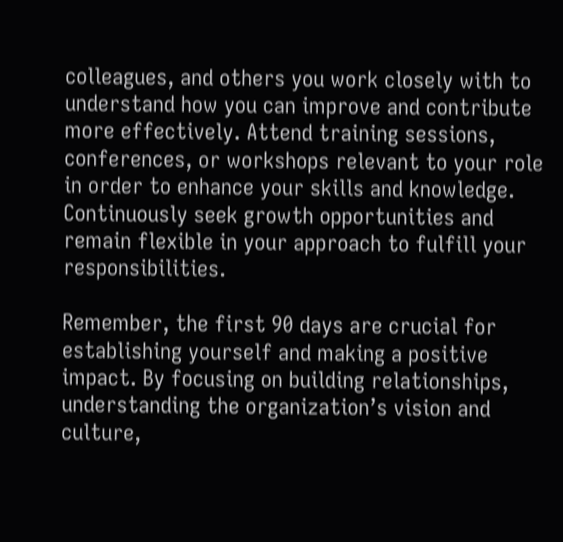colleagues, and others you work closely with to understand how you can improve and contribute more effectively. Attend training sessions, conferences, or workshops relevant to your role in order to enhance your skills and knowledge. Continuously seek growth opportunities and remain flexible in your approach to fulfill your responsibilities.

Remember, the first 90 days are crucial for establishing yourself and making a positive impact. By focusing on building relationships, understanding the organization’s vision and culture,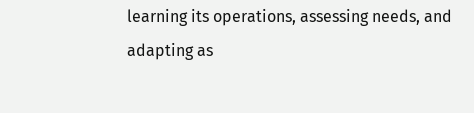learning its operations, assessing needs, and adapting as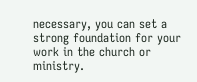necessary, you can set a strong foundation for your work in the church or ministry.